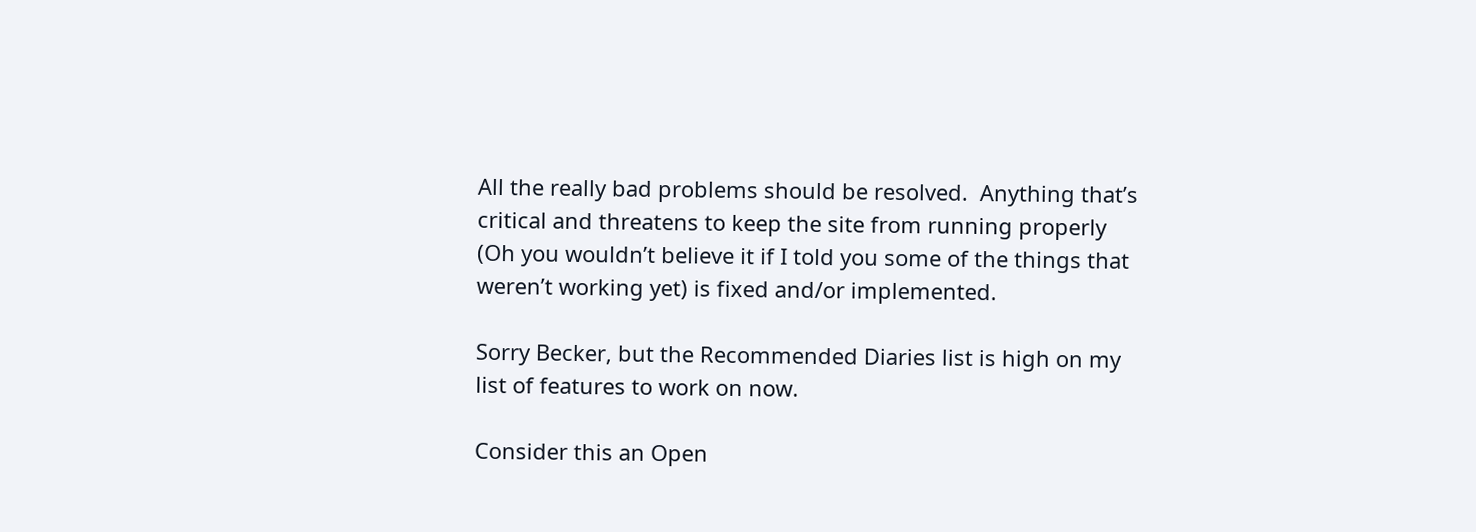All the really bad problems should be resolved.  Anything that’s critical and threatens to keep the site from running properly (Oh you wouldn’t believe it if I told you some of the things that weren’t working yet) is fixed and/or implemented.

Sorry Becker, but the Recommended Diaries list is high on my list of features to work on now.

Consider this an Open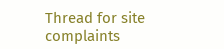Thread for site complaints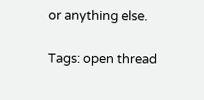or anything else.

Tags: open thread